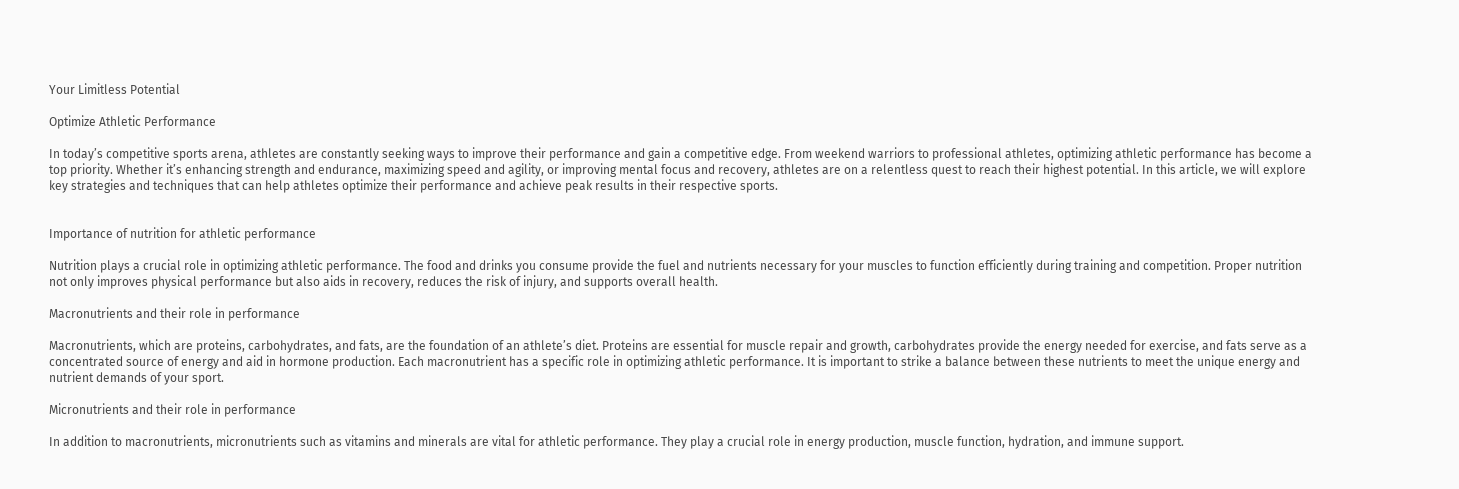Your Limitless Potential

Optimize Athletic Performance

In today’s competitive sports arena, athletes are constantly seeking ways to improve their performance and gain a competitive edge. From weekend warriors to professional athletes, optimizing athletic performance has become a top priority. Whether it’s enhancing strength and endurance, maximizing speed and agility, or improving mental focus and recovery, athletes are on a relentless quest to reach their highest potential. In this article, we will explore key strategies and techniques that can help athletes optimize their performance and achieve peak results in their respective sports.


Importance of nutrition for athletic performance

Nutrition plays a crucial role in optimizing athletic performance. The food and drinks you consume provide the fuel and nutrients necessary for your muscles to function efficiently during training and competition. Proper nutrition not only improves physical performance but also aids in recovery, reduces the risk of injury, and supports overall health.

Macronutrients and their role in performance

Macronutrients, which are proteins, carbohydrates, and fats, are the foundation of an athlete’s diet. Proteins are essential for muscle repair and growth, carbohydrates provide the energy needed for exercise, and fats serve as a concentrated source of energy and aid in hormone production. Each macronutrient has a specific role in optimizing athletic performance. It is important to strike a balance between these nutrients to meet the unique energy and nutrient demands of your sport.

Micronutrients and their role in performance

In addition to macronutrients, micronutrients such as vitamins and minerals are vital for athletic performance. They play a crucial role in energy production, muscle function, hydration, and immune support.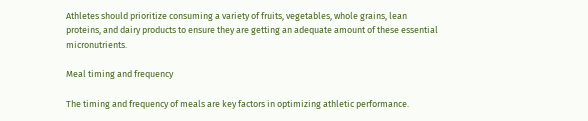Athletes should prioritize consuming a variety of fruits, vegetables, whole grains, lean proteins, and dairy products to ensure they are getting an adequate amount of these essential micronutrients.

Meal timing and frequency

The timing and frequency of meals are key factors in optimizing athletic performance.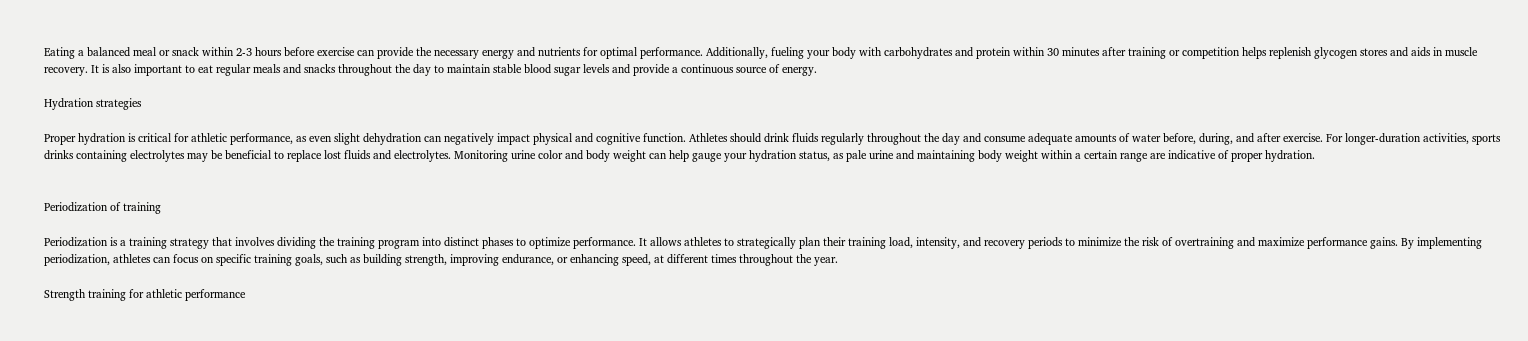Eating a balanced meal or snack within 2-3 hours before exercise can provide the necessary energy and nutrients for optimal performance. Additionally, fueling your body with carbohydrates and protein within 30 minutes after training or competition helps replenish glycogen stores and aids in muscle recovery. It is also important to eat regular meals and snacks throughout the day to maintain stable blood sugar levels and provide a continuous source of energy.

Hydration strategies

Proper hydration is critical for athletic performance, as even slight dehydration can negatively impact physical and cognitive function. Athletes should drink fluids regularly throughout the day and consume adequate amounts of water before, during, and after exercise. For longer-duration activities, sports drinks containing electrolytes may be beneficial to replace lost fluids and electrolytes. Monitoring urine color and body weight can help gauge your hydration status, as pale urine and maintaining body weight within a certain range are indicative of proper hydration.


Periodization of training

Periodization is a training strategy that involves dividing the training program into distinct phases to optimize performance. It allows athletes to strategically plan their training load, intensity, and recovery periods to minimize the risk of overtraining and maximize performance gains. By implementing periodization, athletes can focus on specific training goals, such as building strength, improving endurance, or enhancing speed, at different times throughout the year.

Strength training for athletic performance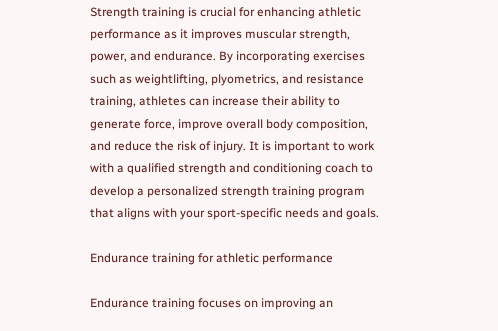Strength training is crucial for enhancing athletic performance as it improves muscular strength, power, and endurance. By incorporating exercises such as weightlifting, plyometrics, and resistance training, athletes can increase their ability to generate force, improve overall body composition, and reduce the risk of injury. It is important to work with a qualified strength and conditioning coach to develop a personalized strength training program that aligns with your sport-specific needs and goals.

Endurance training for athletic performance

Endurance training focuses on improving an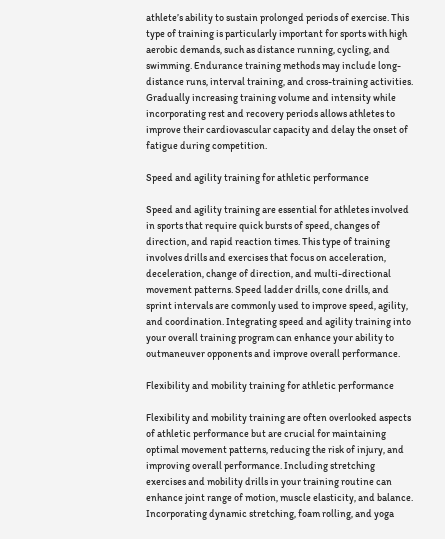athlete’s ability to sustain prolonged periods of exercise. This type of training is particularly important for sports with high aerobic demands, such as distance running, cycling, and swimming. Endurance training methods may include long-distance runs, interval training, and cross-training activities. Gradually increasing training volume and intensity while incorporating rest and recovery periods allows athletes to improve their cardiovascular capacity and delay the onset of fatigue during competition.

Speed and agility training for athletic performance

Speed and agility training are essential for athletes involved in sports that require quick bursts of speed, changes of direction, and rapid reaction times. This type of training involves drills and exercises that focus on acceleration, deceleration, change of direction, and multi-directional movement patterns. Speed ladder drills, cone drills, and sprint intervals are commonly used to improve speed, agility, and coordination. Integrating speed and agility training into your overall training program can enhance your ability to outmaneuver opponents and improve overall performance.

Flexibility and mobility training for athletic performance

Flexibility and mobility training are often overlooked aspects of athletic performance but are crucial for maintaining optimal movement patterns, reducing the risk of injury, and improving overall performance. Including stretching exercises and mobility drills in your training routine can enhance joint range of motion, muscle elasticity, and balance. Incorporating dynamic stretching, foam rolling, and yoga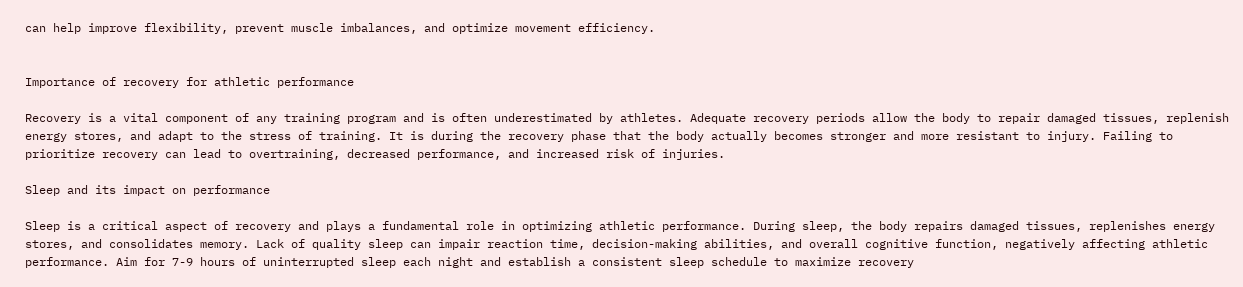can help improve flexibility, prevent muscle imbalances, and optimize movement efficiency.


Importance of recovery for athletic performance

Recovery is a vital component of any training program and is often underestimated by athletes. Adequate recovery periods allow the body to repair damaged tissues, replenish energy stores, and adapt to the stress of training. It is during the recovery phase that the body actually becomes stronger and more resistant to injury. Failing to prioritize recovery can lead to overtraining, decreased performance, and increased risk of injuries.

Sleep and its impact on performance

Sleep is a critical aspect of recovery and plays a fundamental role in optimizing athletic performance. During sleep, the body repairs damaged tissues, replenishes energy stores, and consolidates memory. Lack of quality sleep can impair reaction time, decision-making abilities, and overall cognitive function, negatively affecting athletic performance. Aim for 7-9 hours of uninterrupted sleep each night and establish a consistent sleep schedule to maximize recovery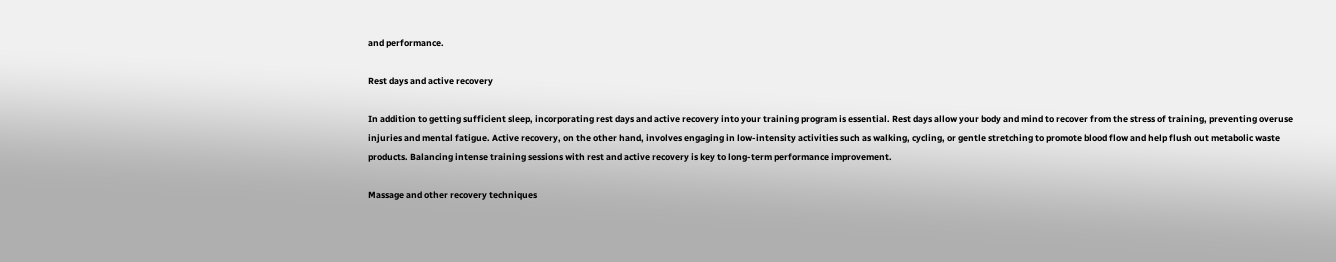and performance.

Rest days and active recovery

In addition to getting sufficient sleep, incorporating rest days and active recovery into your training program is essential. Rest days allow your body and mind to recover from the stress of training, preventing overuse injuries and mental fatigue. Active recovery, on the other hand, involves engaging in low-intensity activities such as walking, cycling, or gentle stretching to promote blood flow and help flush out metabolic waste products. Balancing intense training sessions with rest and active recovery is key to long-term performance improvement.

Massage and other recovery techniques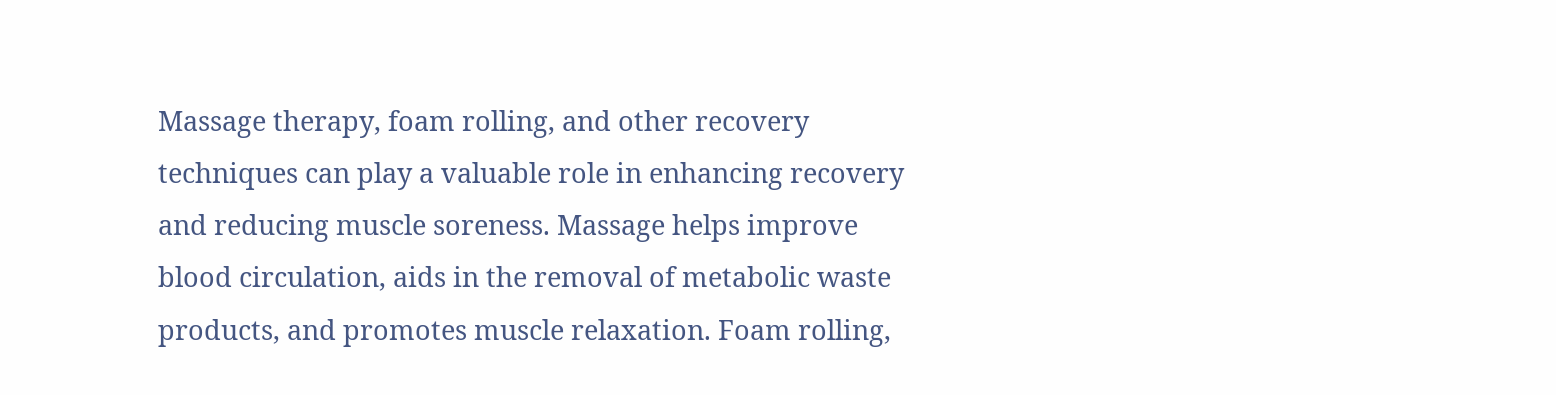Massage therapy, foam rolling, and other recovery techniques can play a valuable role in enhancing recovery and reducing muscle soreness. Massage helps improve blood circulation, aids in the removal of metabolic waste products, and promotes muscle relaxation. Foam rolling,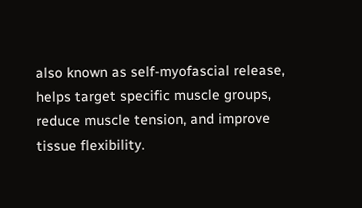also known as self-myofascial release, helps target specific muscle groups, reduce muscle tension, and improve tissue flexibility.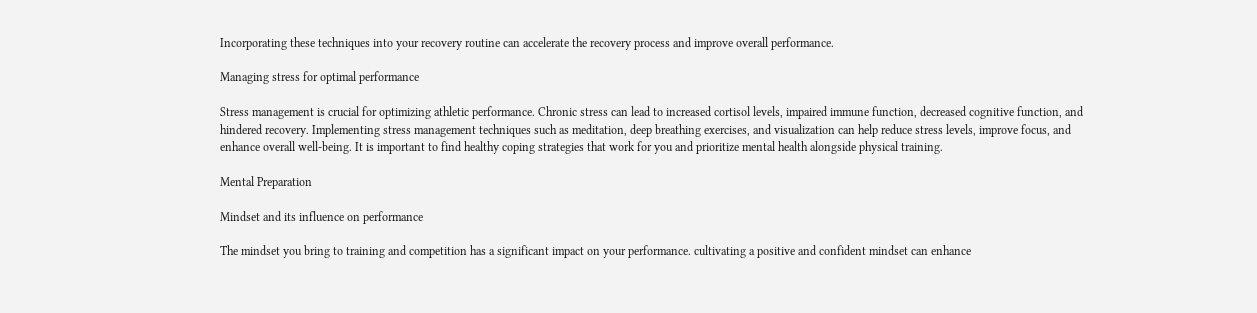Incorporating these techniques into your recovery routine can accelerate the recovery process and improve overall performance.

Managing stress for optimal performance

Stress management is crucial for optimizing athletic performance. Chronic stress can lead to increased cortisol levels, impaired immune function, decreased cognitive function, and hindered recovery. Implementing stress management techniques such as meditation, deep breathing exercises, and visualization can help reduce stress levels, improve focus, and enhance overall well-being. It is important to find healthy coping strategies that work for you and prioritize mental health alongside physical training.

Mental Preparation

Mindset and its influence on performance

The mindset you bring to training and competition has a significant impact on your performance. cultivating a positive and confident mindset can enhance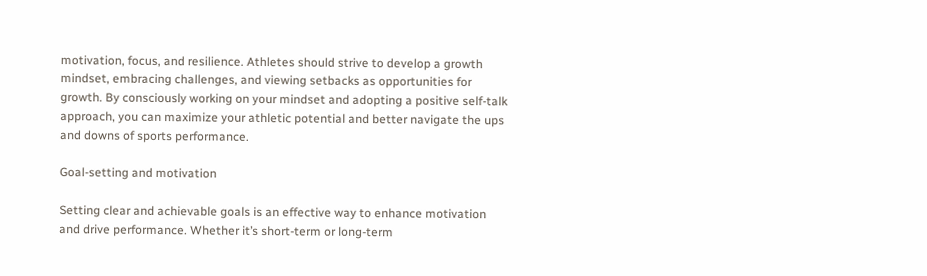motivation, focus, and resilience. Athletes should strive to develop a growth mindset, embracing challenges, and viewing setbacks as opportunities for growth. By consciously working on your mindset and adopting a positive self-talk approach, you can maximize your athletic potential and better navigate the ups and downs of sports performance.

Goal-setting and motivation

Setting clear and achievable goals is an effective way to enhance motivation and drive performance. Whether it’s short-term or long-term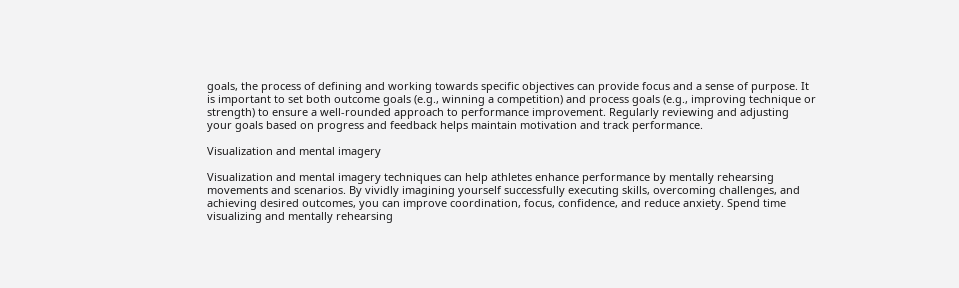goals, the process of defining and working towards specific objectives can provide focus and a sense of purpose. It is important to set both outcome goals (e.g., winning a competition) and process goals (e.g., improving technique or strength) to ensure a well-rounded approach to performance improvement. Regularly reviewing and adjusting your goals based on progress and feedback helps maintain motivation and track performance.

Visualization and mental imagery

Visualization and mental imagery techniques can help athletes enhance performance by mentally rehearsing movements and scenarios. By vividly imagining yourself successfully executing skills, overcoming challenges, and achieving desired outcomes, you can improve coordination, focus, confidence, and reduce anxiety. Spend time visualizing and mentally rehearsing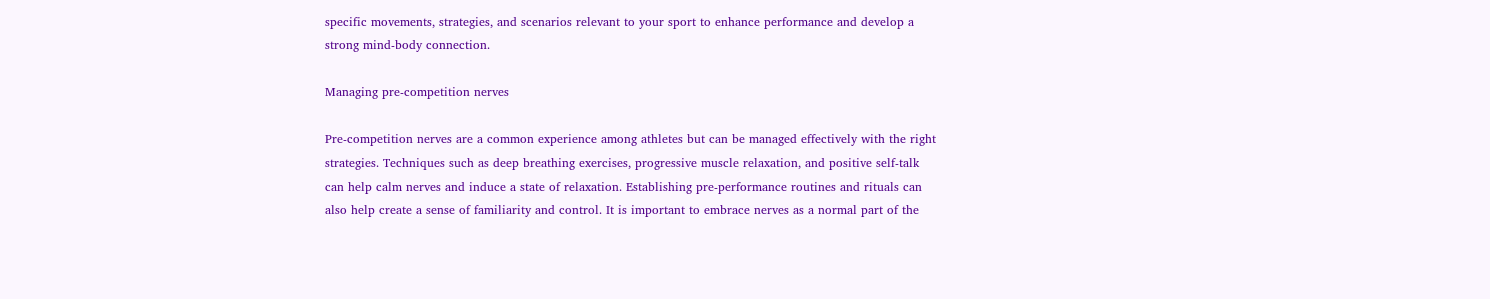specific movements, strategies, and scenarios relevant to your sport to enhance performance and develop a strong mind-body connection.

Managing pre-competition nerves

Pre-competition nerves are a common experience among athletes but can be managed effectively with the right strategies. Techniques such as deep breathing exercises, progressive muscle relaxation, and positive self-talk can help calm nerves and induce a state of relaxation. Establishing pre-performance routines and rituals can also help create a sense of familiarity and control. It is important to embrace nerves as a normal part of the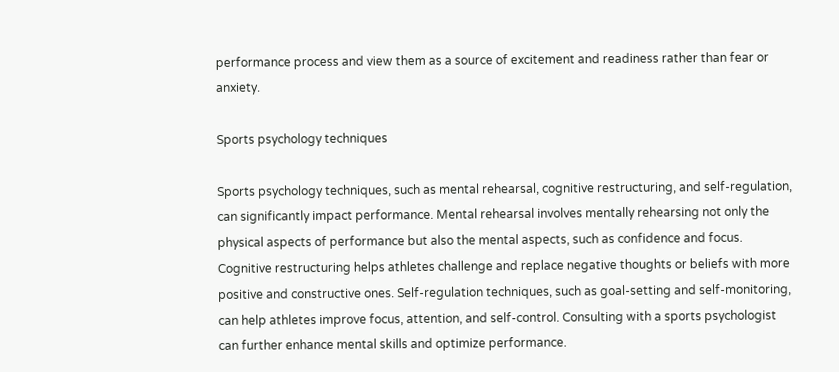performance process and view them as a source of excitement and readiness rather than fear or anxiety.

Sports psychology techniques

Sports psychology techniques, such as mental rehearsal, cognitive restructuring, and self-regulation, can significantly impact performance. Mental rehearsal involves mentally rehearsing not only the physical aspects of performance but also the mental aspects, such as confidence and focus. Cognitive restructuring helps athletes challenge and replace negative thoughts or beliefs with more positive and constructive ones. Self-regulation techniques, such as goal-setting and self-monitoring, can help athletes improve focus, attention, and self-control. Consulting with a sports psychologist can further enhance mental skills and optimize performance.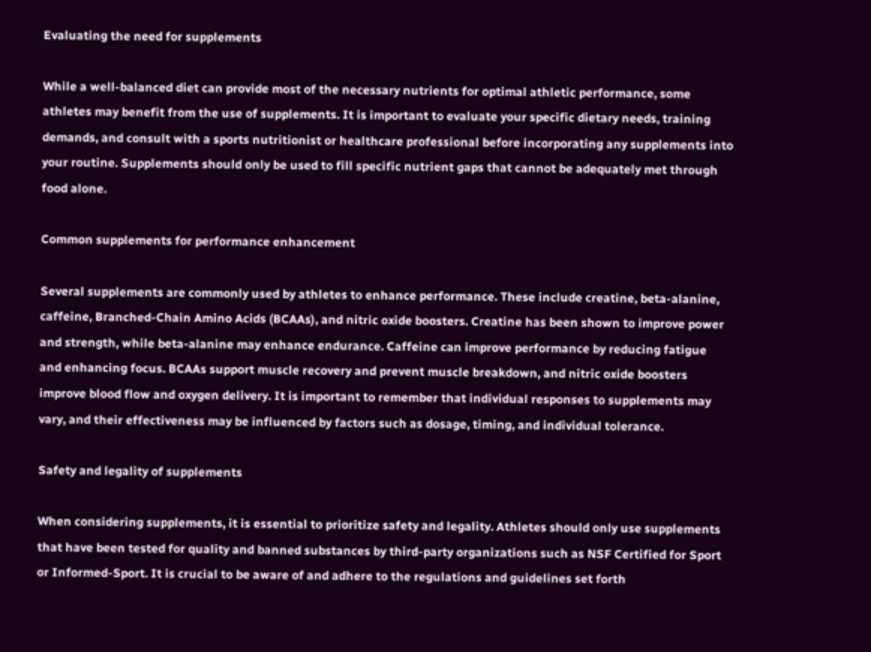Evaluating the need for supplements

While a well-balanced diet can provide most of the necessary nutrients for optimal athletic performance, some athletes may benefit from the use of supplements. It is important to evaluate your specific dietary needs, training demands, and consult with a sports nutritionist or healthcare professional before incorporating any supplements into your routine. Supplements should only be used to fill specific nutrient gaps that cannot be adequately met through food alone.

Common supplements for performance enhancement

Several supplements are commonly used by athletes to enhance performance. These include creatine, beta-alanine, caffeine, Branched-Chain Amino Acids (BCAAs), and nitric oxide boosters. Creatine has been shown to improve power and strength, while beta-alanine may enhance endurance. Caffeine can improve performance by reducing fatigue and enhancing focus. BCAAs support muscle recovery and prevent muscle breakdown, and nitric oxide boosters improve blood flow and oxygen delivery. It is important to remember that individual responses to supplements may vary, and their effectiveness may be influenced by factors such as dosage, timing, and individual tolerance.

Safety and legality of supplements

When considering supplements, it is essential to prioritize safety and legality. Athletes should only use supplements that have been tested for quality and banned substances by third-party organizations such as NSF Certified for Sport or Informed-Sport. It is crucial to be aware of and adhere to the regulations and guidelines set forth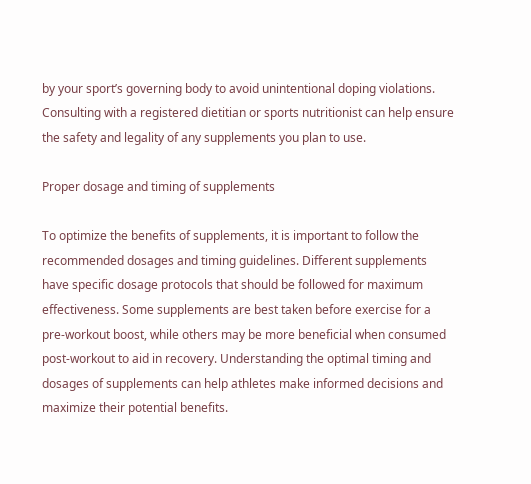by your sport’s governing body to avoid unintentional doping violations. Consulting with a registered dietitian or sports nutritionist can help ensure the safety and legality of any supplements you plan to use.

Proper dosage and timing of supplements

To optimize the benefits of supplements, it is important to follow the recommended dosages and timing guidelines. Different supplements have specific dosage protocols that should be followed for maximum effectiveness. Some supplements are best taken before exercise for a pre-workout boost, while others may be more beneficial when consumed post-workout to aid in recovery. Understanding the optimal timing and dosages of supplements can help athletes make informed decisions and maximize their potential benefits.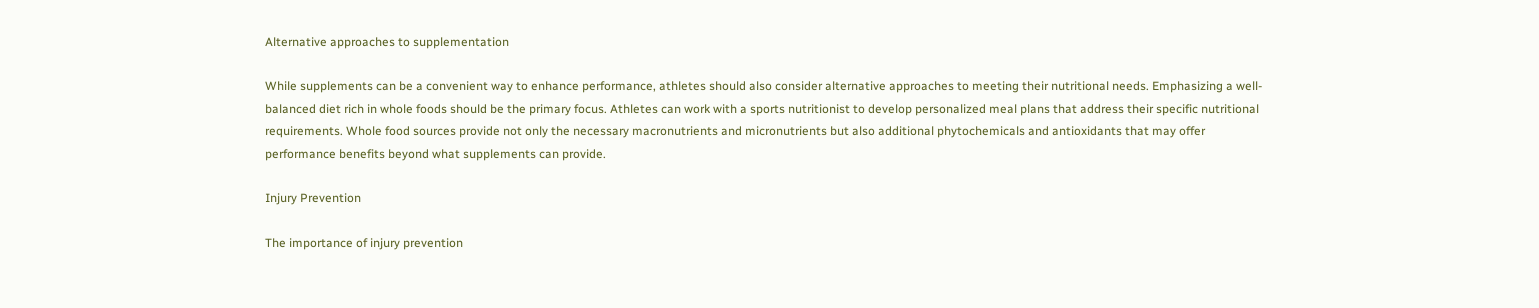Alternative approaches to supplementation

While supplements can be a convenient way to enhance performance, athletes should also consider alternative approaches to meeting their nutritional needs. Emphasizing a well-balanced diet rich in whole foods should be the primary focus. Athletes can work with a sports nutritionist to develop personalized meal plans that address their specific nutritional requirements. Whole food sources provide not only the necessary macronutrients and micronutrients but also additional phytochemicals and antioxidants that may offer performance benefits beyond what supplements can provide.

Injury Prevention

The importance of injury prevention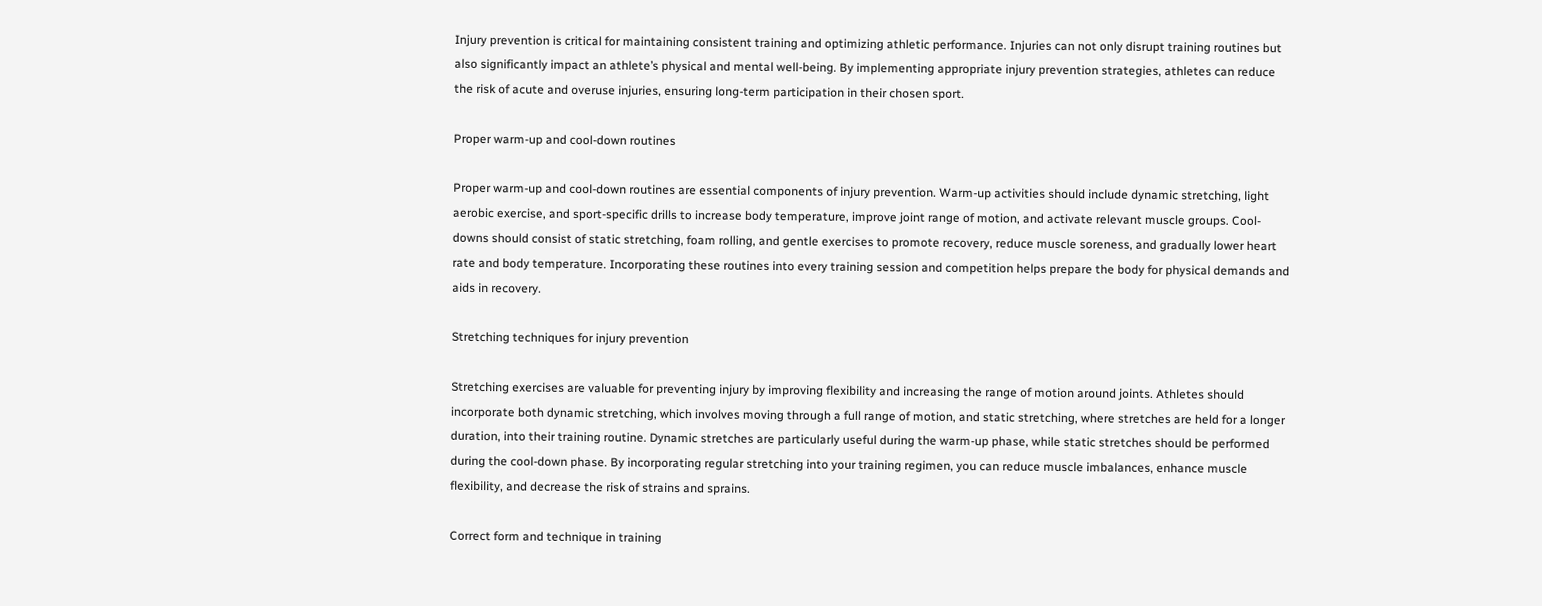Injury prevention is critical for maintaining consistent training and optimizing athletic performance. Injuries can not only disrupt training routines but also significantly impact an athlete’s physical and mental well-being. By implementing appropriate injury prevention strategies, athletes can reduce the risk of acute and overuse injuries, ensuring long-term participation in their chosen sport.

Proper warm-up and cool-down routines

Proper warm-up and cool-down routines are essential components of injury prevention. Warm-up activities should include dynamic stretching, light aerobic exercise, and sport-specific drills to increase body temperature, improve joint range of motion, and activate relevant muscle groups. Cool-downs should consist of static stretching, foam rolling, and gentle exercises to promote recovery, reduce muscle soreness, and gradually lower heart rate and body temperature. Incorporating these routines into every training session and competition helps prepare the body for physical demands and aids in recovery.

Stretching techniques for injury prevention

Stretching exercises are valuable for preventing injury by improving flexibility and increasing the range of motion around joints. Athletes should incorporate both dynamic stretching, which involves moving through a full range of motion, and static stretching, where stretches are held for a longer duration, into their training routine. Dynamic stretches are particularly useful during the warm-up phase, while static stretches should be performed during the cool-down phase. By incorporating regular stretching into your training regimen, you can reduce muscle imbalances, enhance muscle flexibility, and decrease the risk of strains and sprains.

Correct form and technique in training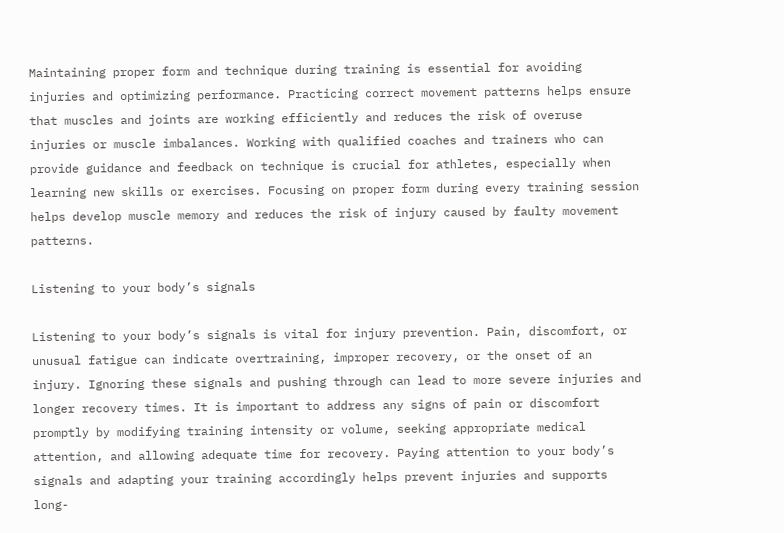Maintaining proper form and technique during training is essential for avoiding injuries and optimizing performance. Practicing correct movement patterns helps ensure that muscles and joints are working efficiently and reduces the risk of overuse injuries or muscle imbalances. Working with qualified coaches and trainers who can provide guidance and feedback on technique is crucial for athletes, especially when learning new skills or exercises. Focusing on proper form during every training session helps develop muscle memory and reduces the risk of injury caused by faulty movement patterns.

Listening to your body’s signals

Listening to your body’s signals is vital for injury prevention. Pain, discomfort, or unusual fatigue can indicate overtraining, improper recovery, or the onset of an injury. Ignoring these signals and pushing through can lead to more severe injuries and longer recovery times. It is important to address any signs of pain or discomfort promptly by modifying training intensity or volume, seeking appropriate medical attention, and allowing adequate time for recovery. Paying attention to your body’s signals and adapting your training accordingly helps prevent injuries and supports long-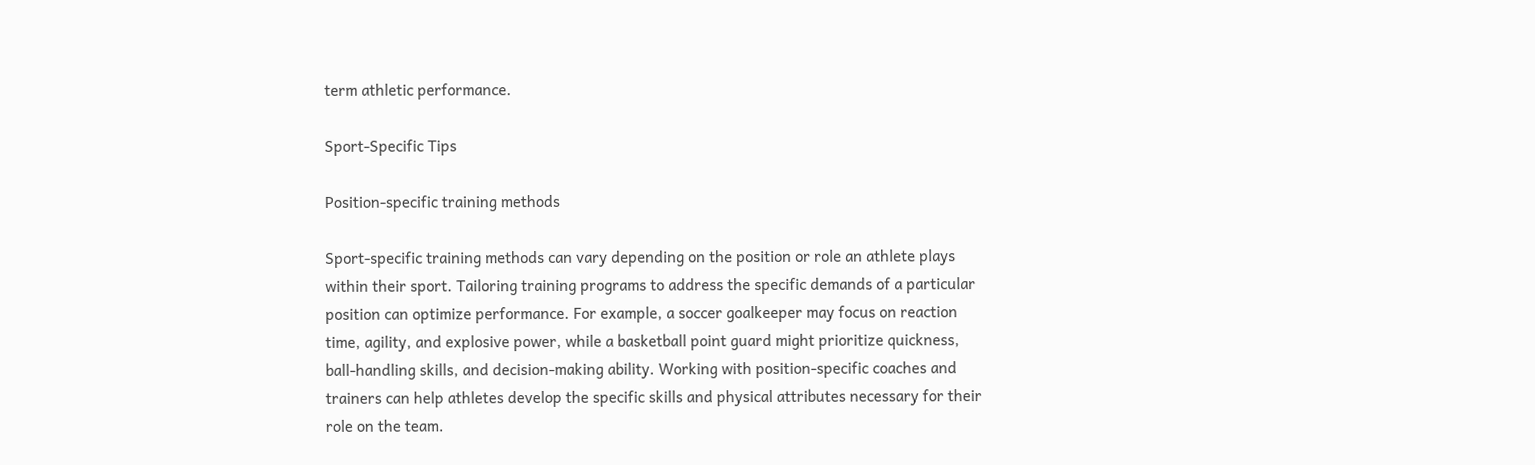term athletic performance.

Sport-Specific Tips

Position-specific training methods

Sport-specific training methods can vary depending on the position or role an athlete plays within their sport. Tailoring training programs to address the specific demands of a particular position can optimize performance. For example, a soccer goalkeeper may focus on reaction time, agility, and explosive power, while a basketball point guard might prioritize quickness, ball-handling skills, and decision-making ability. Working with position-specific coaches and trainers can help athletes develop the specific skills and physical attributes necessary for their role on the team.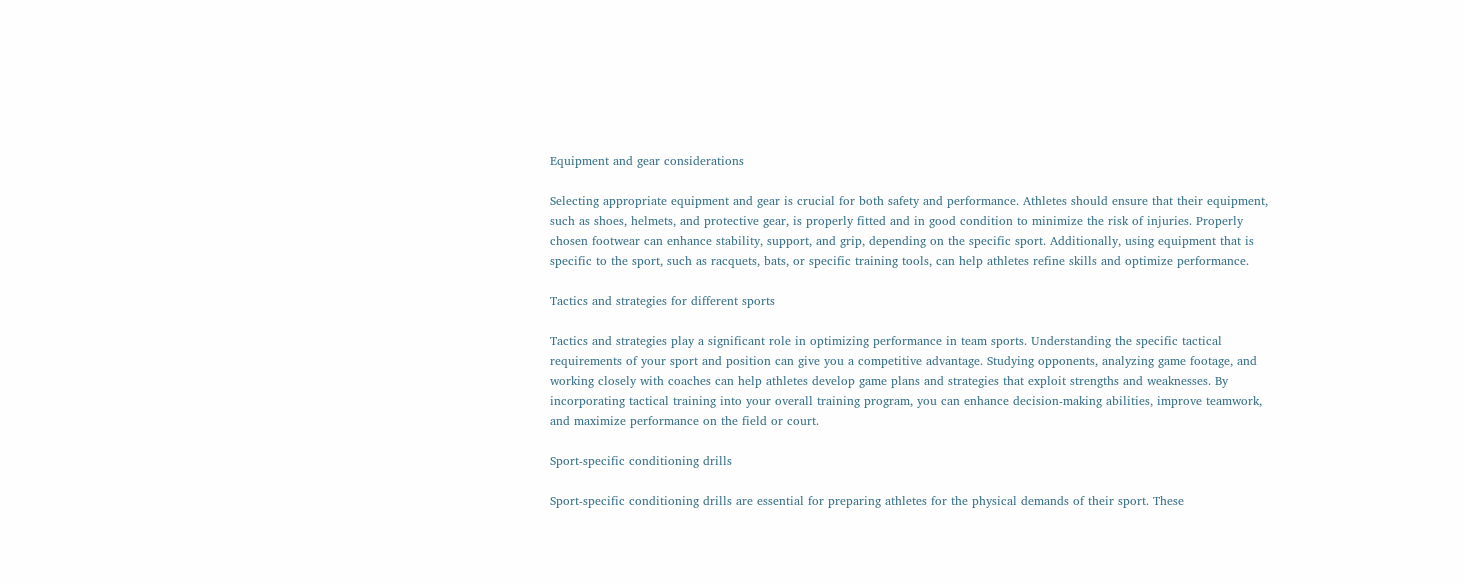Equipment and gear considerations

Selecting appropriate equipment and gear is crucial for both safety and performance. Athletes should ensure that their equipment, such as shoes, helmets, and protective gear, is properly fitted and in good condition to minimize the risk of injuries. Properly chosen footwear can enhance stability, support, and grip, depending on the specific sport. Additionally, using equipment that is specific to the sport, such as racquets, bats, or specific training tools, can help athletes refine skills and optimize performance.

Tactics and strategies for different sports

Tactics and strategies play a significant role in optimizing performance in team sports. Understanding the specific tactical requirements of your sport and position can give you a competitive advantage. Studying opponents, analyzing game footage, and working closely with coaches can help athletes develop game plans and strategies that exploit strengths and weaknesses. By incorporating tactical training into your overall training program, you can enhance decision-making abilities, improve teamwork, and maximize performance on the field or court.

Sport-specific conditioning drills

Sport-specific conditioning drills are essential for preparing athletes for the physical demands of their sport. These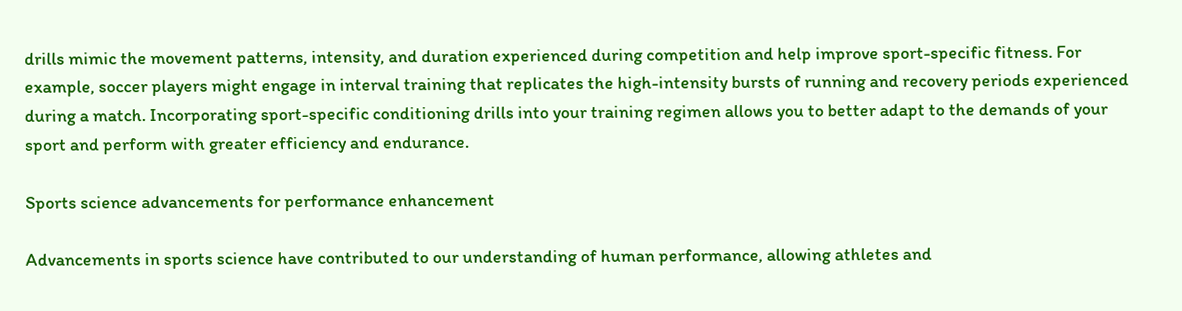drills mimic the movement patterns, intensity, and duration experienced during competition and help improve sport-specific fitness. For example, soccer players might engage in interval training that replicates the high-intensity bursts of running and recovery periods experienced during a match. Incorporating sport-specific conditioning drills into your training regimen allows you to better adapt to the demands of your sport and perform with greater efficiency and endurance.

Sports science advancements for performance enhancement

Advancements in sports science have contributed to our understanding of human performance, allowing athletes and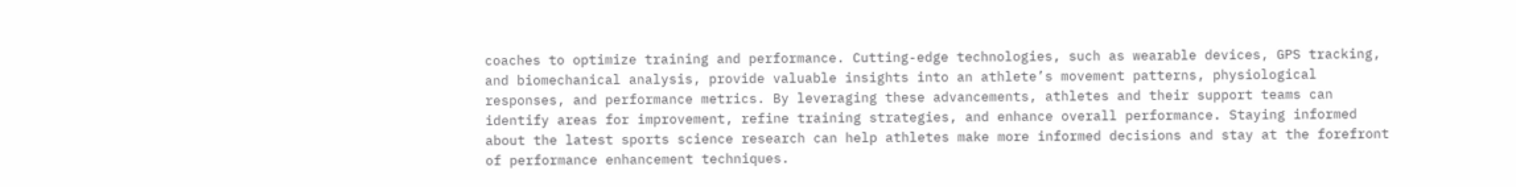coaches to optimize training and performance. Cutting-edge technologies, such as wearable devices, GPS tracking, and biomechanical analysis, provide valuable insights into an athlete’s movement patterns, physiological responses, and performance metrics. By leveraging these advancements, athletes and their support teams can identify areas for improvement, refine training strategies, and enhance overall performance. Staying informed about the latest sports science research can help athletes make more informed decisions and stay at the forefront of performance enhancement techniques.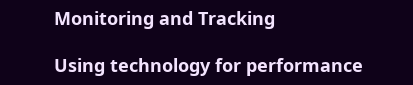Monitoring and Tracking

Using technology for performance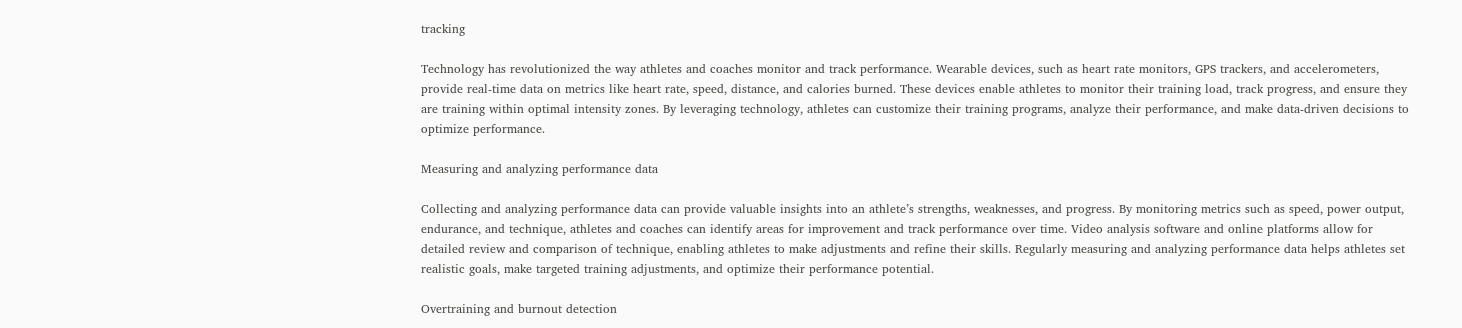tracking

Technology has revolutionized the way athletes and coaches monitor and track performance. Wearable devices, such as heart rate monitors, GPS trackers, and accelerometers, provide real-time data on metrics like heart rate, speed, distance, and calories burned. These devices enable athletes to monitor their training load, track progress, and ensure they are training within optimal intensity zones. By leveraging technology, athletes can customize their training programs, analyze their performance, and make data-driven decisions to optimize performance.

Measuring and analyzing performance data

Collecting and analyzing performance data can provide valuable insights into an athlete’s strengths, weaknesses, and progress. By monitoring metrics such as speed, power output, endurance, and technique, athletes and coaches can identify areas for improvement and track performance over time. Video analysis software and online platforms allow for detailed review and comparison of technique, enabling athletes to make adjustments and refine their skills. Regularly measuring and analyzing performance data helps athletes set realistic goals, make targeted training adjustments, and optimize their performance potential.

Overtraining and burnout detection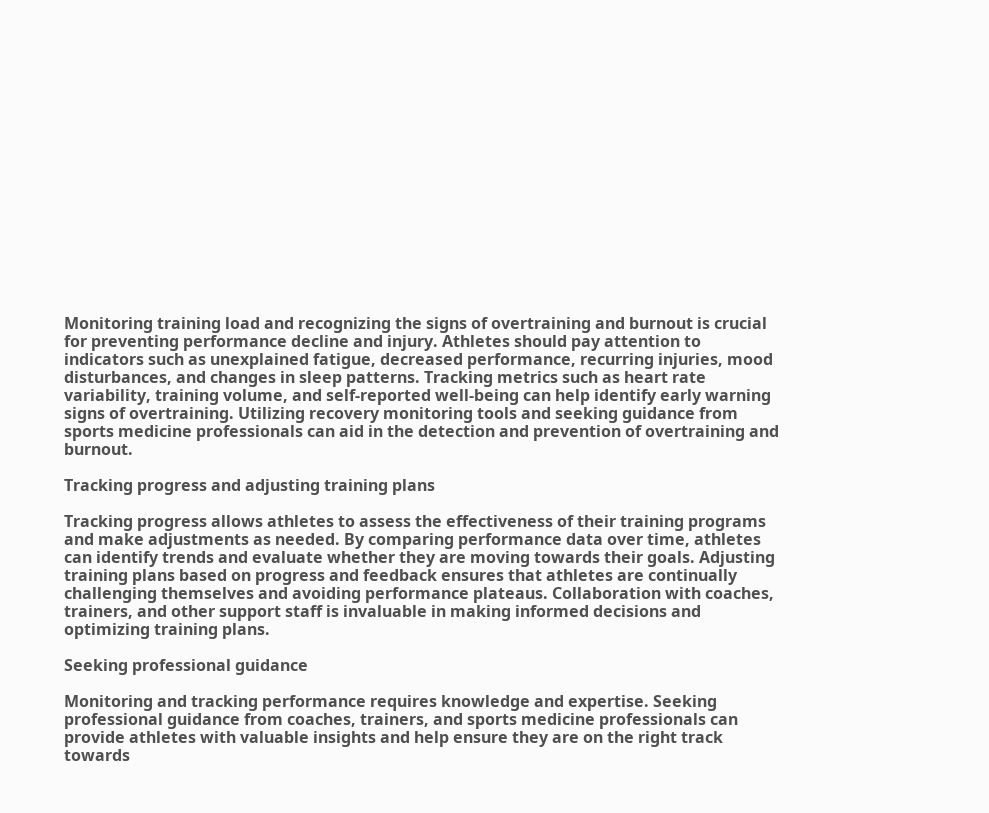Monitoring training load and recognizing the signs of overtraining and burnout is crucial for preventing performance decline and injury. Athletes should pay attention to indicators such as unexplained fatigue, decreased performance, recurring injuries, mood disturbances, and changes in sleep patterns. Tracking metrics such as heart rate variability, training volume, and self-reported well-being can help identify early warning signs of overtraining. Utilizing recovery monitoring tools and seeking guidance from sports medicine professionals can aid in the detection and prevention of overtraining and burnout.

Tracking progress and adjusting training plans

Tracking progress allows athletes to assess the effectiveness of their training programs and make adjustments as needed. By comparing performance data over time, athletes can identify trends and evaluate whether they are moving towards their goals. Adjusting training plans based on progress and feedback ensures that athletes are continually challenging themselves and avoiding performance plateaus. Collaboration with coaches, trainers, and other support staff is invaluable in making informed decisions and optimizing training plans.

Seeking professional guidance

Monitoring and tracking performance requires knowledge and expertise. Seeking professional guidance from coaches, trainers, and sports medicine professionals can provide athletes with valuable insights and help ensure they are on the right track towards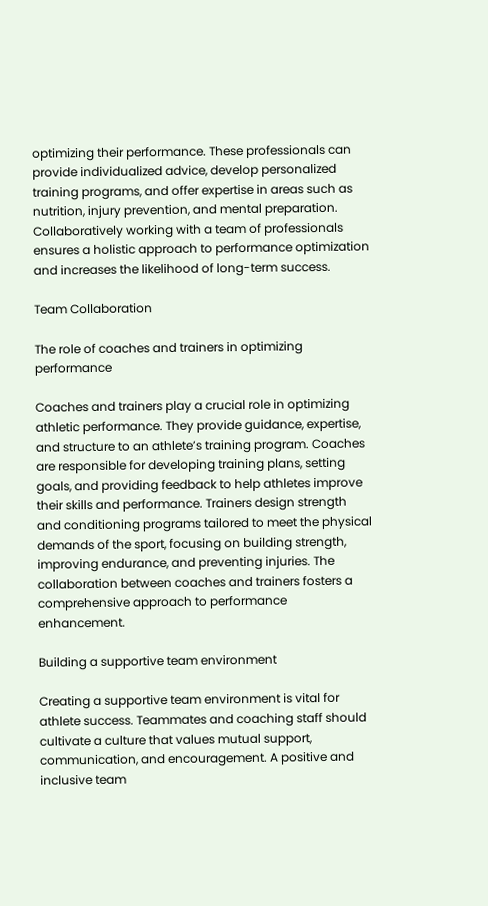optimizing their performance. These professionals can provide individualized advice, develop personalized training programs, and offer expertise in areas such as nutrition, injury prevention, and mental preparation. Collaboratively working with a team of professionals ensures a holistic approach to performance optimization and increases the likelihood of long-term success.

Team Collaboration

The role of coaches and trainers in optimizing performance

Coaches and trainers play a crucial role in optimizing athletic performance. They provide guidance, expertise, and structure to an athlete’s training program. Coaches are responsible for developing training plans, setting goals, and providing feedback to help athletes improve their skills and performance. Trainers design strength and conditioning programs tailored to meet the physical demands of the sport, focusing on building strength, improving endurance, and preventing injuries. The collaboration between coaches and trainers fosters a comprehensive approach to performance enhancement.

Building a supportive team environment

Creating a supportive team environment is vital for athlete success. Teammates and coaching staff should cultivate a culture that values mutual support, communication, and encouragement. A positive and inclusive team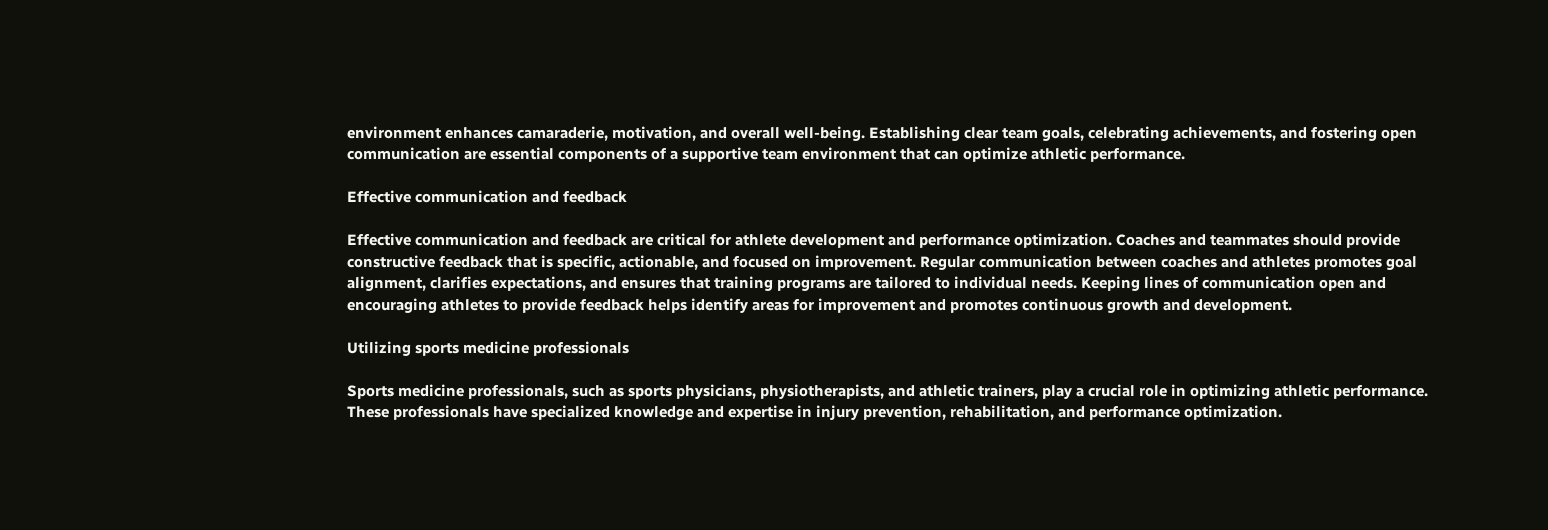environment enhances camaraderie, motivation, and overall well-being. Establishing clear team goals, celebrating achievements, and fostering open communication are essential components of a supportive team environment that can optimize athletic performance.

Effective communication and feedback

Effective communication and feedback are critical for athlete development and performance optimization. Coaches and teammates should provide constructive feedback that is specific, actionable, and focused on improvement. Regular communication between coaches and athletes promotes goal alignment, clarifies expectations, and ensures that training programs are tailored to individual needs. Keeping lines of communication open and encouraging athletes to provide feedback helps identify areas for improvement and promotes continuous growth and development.

Utilizing sports medicine professionals

Sports medicine professionals, such as sports physicians, physiotherapists, and athletic trainers, play a crucial role in optimizing athletic performance. These professionals have specialized knowledge and expertise in injury prevention, rehabilitation, and performance optimization.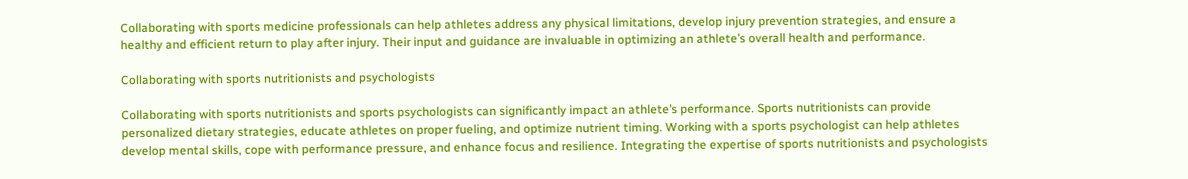Collaborating with sports medicine professionals can help athletes address any physical limitations, develop injury prevention strategies, and ensure a healthy and efficient return to play after injury. Their input and guidance are invaluable in optimizing an athlete’s overall health and performance.

Collaborating with sports nutritionists and psychologists

Collaborating with sports nutritionists and sports psychologists can significantly impact an athlete’s performance. Sports nutritionists can provide personalized dietary strategies, educate athletes on proper fueling, and optimize nutrient timing. Working with a sports psychologist can help athletes develop mental skills, cope with performance pressure, and enhance focus and resilience. Integrating the expertise of sports nutritionists and psychologists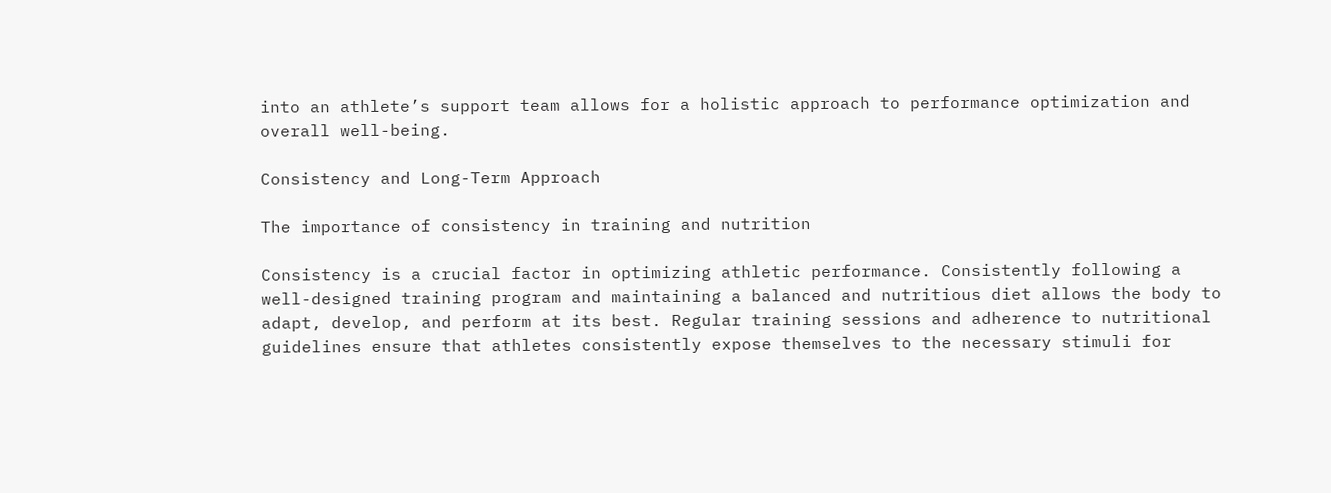into an athlete’s support team allows for a holistic approach to performance optimization and overall well-being.

Consistency and Long-Term Approach

The importance of consistency in training and nutrition

Consistency is a crucial factor in optimizing athletic performance. Consistently following a well-designed training program and maintaining a balanced and nutritious diet allows the body to adapt, develop, and perform at its best. Regular training sessions and adherence to nutritional guidelines ensure that athletes consistently expose themselves to the necessary stimuli for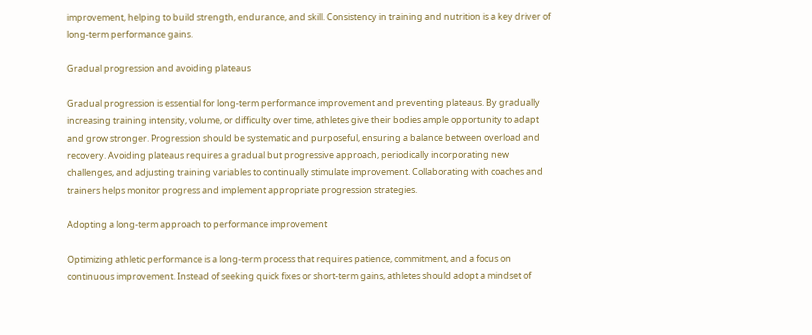improvement, helping to build strength, endurance, and skill. Consistency in training and nutrition is a key driver of long-term performance gains.

Gradual progression and avoiding plateaus

Gradual progression is essential for long-term performance improvement and preventing plateaus. By gradually increasing training intensity, volume, or difficulty over time, athletes give their bodies ample opportunity to adapt and grow stronger. Progression should be systematic and purposeful, ensuring a balance between overload and recovery. Avoiding plateaus requires a gradual but progressive approach, periodically incorporating new challenges, and adjusting training variables to continually stimulate improvement. Collaborating with coaches and trainers helps monitor progress and implement appropriate progression strategies.

Adopting a long-term approach to performance improvement

Optimizing athletic performance is a long-term process that requires patience, commitment, and a focus on continuous improvement. Instead of seeking quick fixes or short-term gains, athletes should adopt a mindset of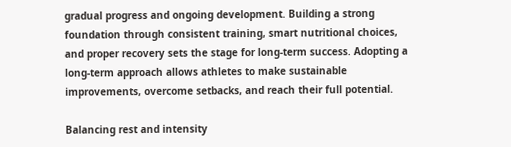gradual progress and ongoing development. Building a strong foundation through consistent training, smart nutritional choices, and proper recovery sets the stage for long-term success. Adopting a long-term approach allows athletes to make sustainable improvements, overcome setbacks, and reach their full potential.

Balancing rest and intensity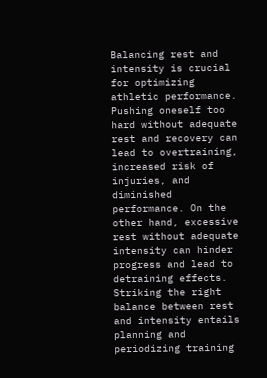Balancing rest and intensity is crucial for optimizing athletic performance. Pushing oneself too hard without adequate rest and recovery can lead to overtraining, increased risk of injuries, and diminished performance. On the other hand, excessive rest without adequate intensity can hinder progress and lead to detraining effects. Striking the right balance between rest and intensity entails planning and periodizing training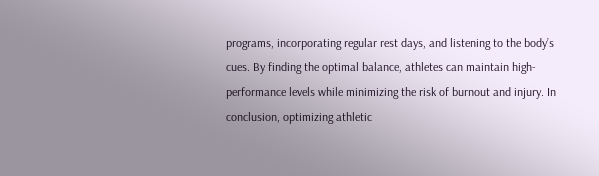programs, incorporating regular rest days, and listening to the body’s cues. By finding the optimal balance, athletes can maintain high-performance levels while minimizing the risk of burnout and injury. In conclusion, optimizing athletic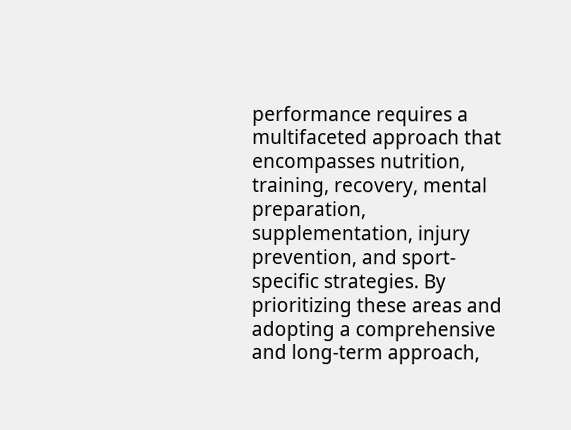performance requires a multifaceted approach that encompasses nutrition, training, recovery, mental preparation, supplementation, injury prevention, and sport-specific strategies. By prioritizing these areas and adopting a comprehensive and long-term approach,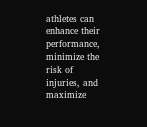athletes can enhance their performance, minimize the risk of injuries, and maximize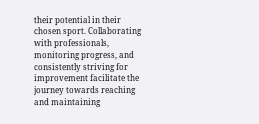their potential in their chosen sport. Collaborating with professionals, monitoring progress, and consistently striving for improvement facilitate the journey towards reaching and maintaining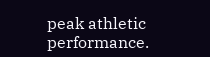peak athletic performance.